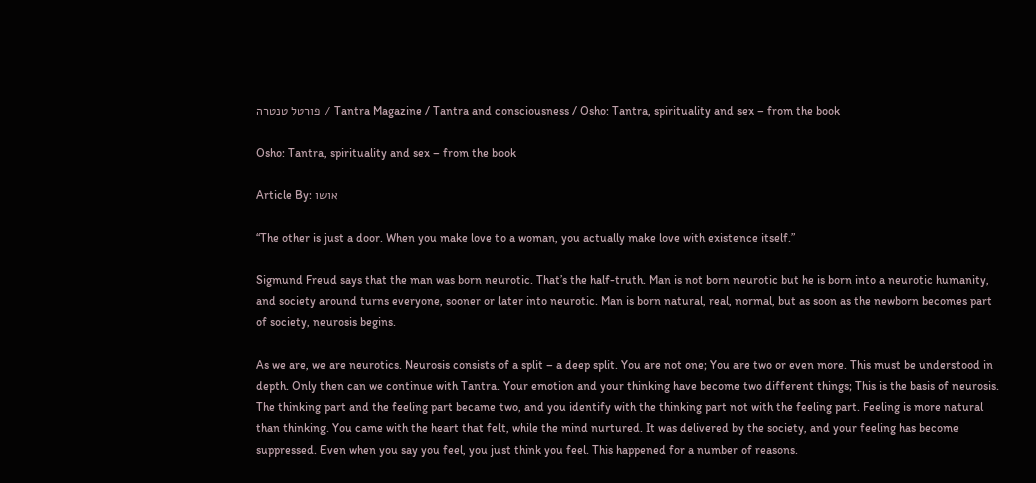פורטל טנטרה / Tantra Magazine / Tantra and consciousness / Osho: Tantra, spirituality and sex – from the book

Osho: Tantra, spirituality and sex – from the book

Article By: אושו

“The other is just a door. When you make love to a woman, you actually make love with existence itself.”

Sigmund Freud says that the man was born neurotic. That’s the half-truth. Man is not born neurotic but he is born into a neurotic humanity, and society around turns everyone, sooner or later into neurotic. Man is born natural, real, normal, but as soon as the newborn becomes part of society, neurosis begins.

As we are, we are neurotics. Neurosis consists of a split – a deep split. You are not one; You are two or even more. This must be understood in depth. Only then can we continue with Tantra. Your emotion and your thinking have become two different things; This is the basis of neurosis. The thinking part and the feeling part became two, and you identify with the thinking part not with the feeling part. Feeling is more natural than thinking. You came with the heart that felt, while the mind nurtured. It was delivered by the society, and your feeling has become suppressed. Even when you say you feel, you just think you feel. This happened for a number of reasons.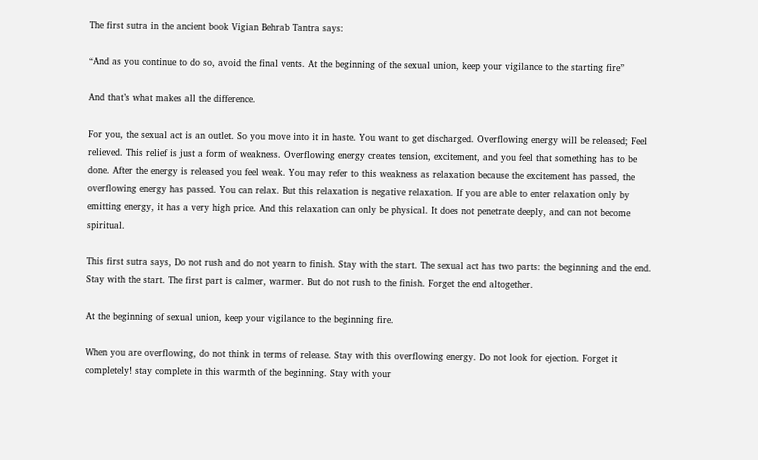The first sutra in the ancient book Vigian Behrab Tantra says:

“And as you continue to do so, avoid the final vents. At the beginning of the sexual union, keep your vigilance to the starting fire”

And that’s what makes all the difference.

For you, the sexual act is an outlet. So you move into it in haste. You want to get discharged. Overflowing energy will be released; Feel relieved. This relief is just a form of weakness. Overflowing energy creates tension, excitement, and you feel that something has to be done. After the energy is released you feel weak. You may refer to this weakness as relaxation because the excitement has passed, the overflowing energy has passed. You can relax. But this relaxation is negative relaxation. If you are able to enter relaxation only by emitting energy, it has a very high price. And this relaxation can only be physical. It does not penetrate deeply, and can not become spiritual.

This first sutra says, Do not rush and do not yearn to finish. Stay with the start. The sexual act has two parts: the beginning and the end. Stay with the start. The first part is calmer, warmer. But do not rush to the finish. Forget the end altogether.

At the beginning of sexual union, keep your vigilance to the beginning fire.

When you are overflowing, do not think in terms of release. Stay with this overflowing energy. Do not look for ejection. Forget it completely! stay complete in this warmth of the beginning. Stay with your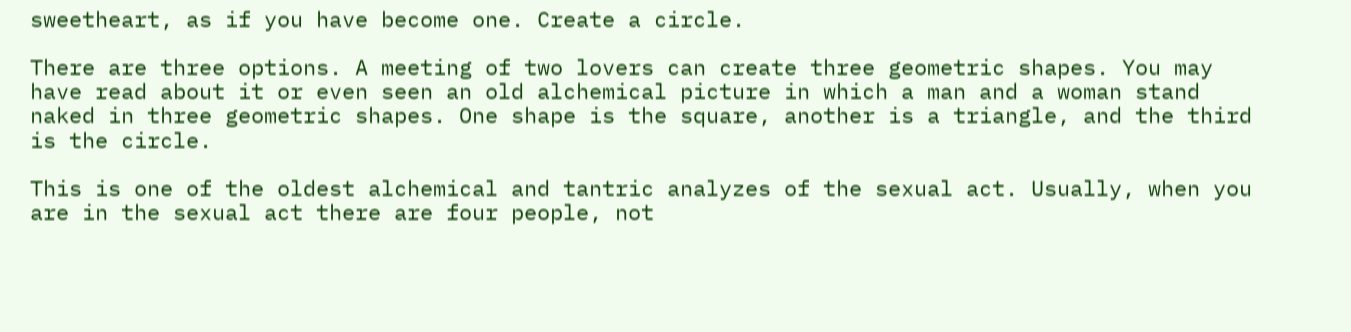sweetheart, as if you have become one. Create a circle.

There are three options. A meeting of two lovers can create three geometric shapes. You may have read about it or even seen an old alchemical picture in which a man and a woman stand naked in three geometric shapes. One shape is the square, another is a triangle, and the third is the circle.

This is one of the oldest alchemical and tantric analyzes of the sexual act. Usually, when you are in the sexual act there are four people, not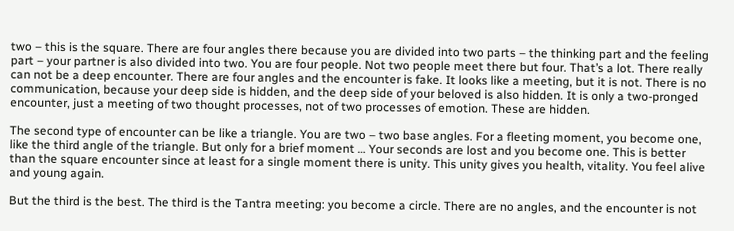two – this is the square. There are four angles there because you are divided into two parts – the thinking part and the feeling part – your partner is also divided into two. You are four people. Not two people meet there but four. That’s a lot. There really can not be a deep encounter. There are four angles and the encounter is fake. It looks like a meeting, but it is not. There is no communication, because your deep side is hidden, and the deep side of your beloved is also hidden. It is only a two-pronged encounter, just a meeting of two thought processes, not of two processes of emotion. These are hidden.

The second type of encounter can be like a triangle. You are two – two base angles. For a fleeting moment, you become one, like the third angle of the triangle. But only for a brief moment … Your seconds are lost and you become one. This is better than the square encounter since at least for a single moment there is unity. This unity gives you health, vitality. You feel alive and young again.

But the third is the best. The third is the Tantra meeting: you become a circle. There are no angles, and the encounter is not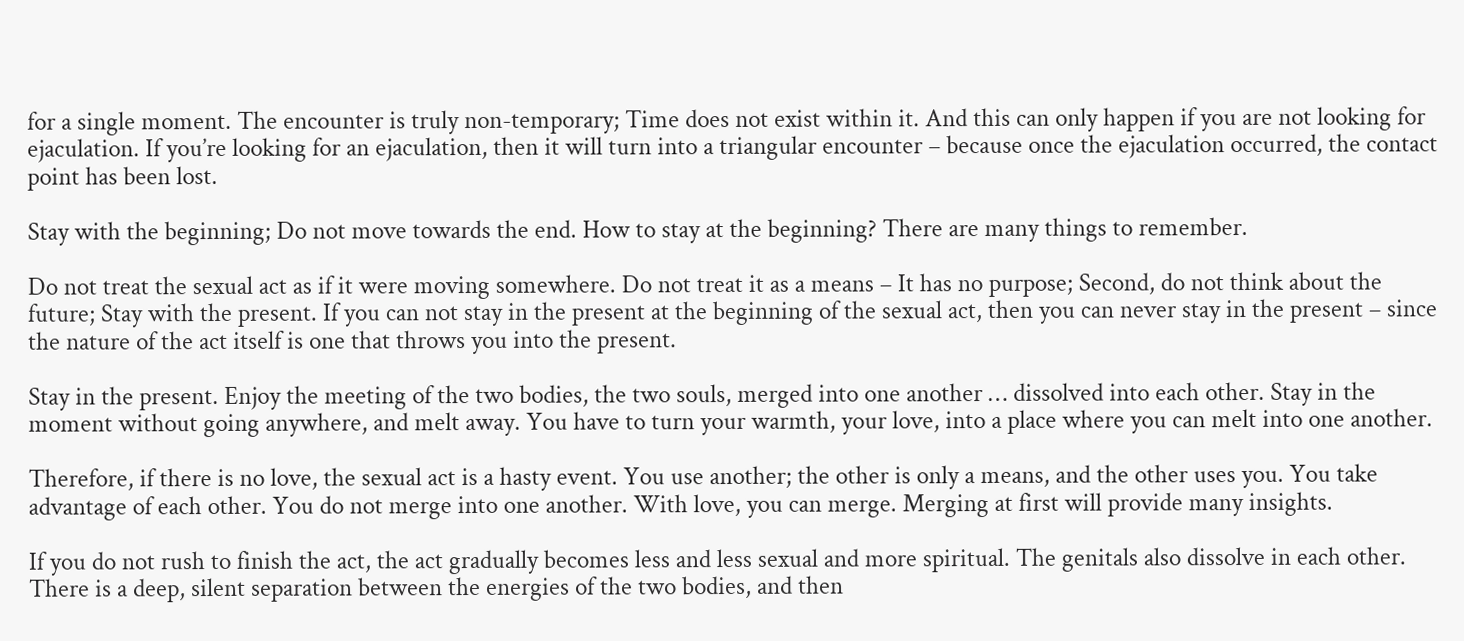for a single moment. The encounter is truly non-temporary; Time does not exist within it. And this can only happen if you are not looking for ejaculation. If you’re looking for an ejaculation, then it will turn into a triangular encounter – because once the ejaculation occurred, the contact point has been lost.

Stay with the beginning; Do not move towards the end. How to stay at the beginning? There are many things to remember.

Do not treat the sexual act as if it were moving somewhere. Do not treat it as a means – It has no purpose; Second, do not think about the future; Stay with the present. If you can not stay in the present at the beginning of the sexual act, then you can never stay in the present – since the nature of the act itself is one that throws you into the present.

Stay in the present. Enjoy the meeting of the two bodies, the two souls, merged into one another … dissolved into each other. Stay in the moment without going anywhere, and melt away. You have to turn your warmth, your love, into a place where you can melt into one another.

Therefore, if there is no love, the sexual act is a hasty event. You use another; the other is only a means, and the other uses you. You take advantage of each other. You do not merge into one another. With love, you can merge. Merging at first will provide many insights.

If you do not rush to finish the act, the act gradually becomes less and less sexual and more spiritual. The genitals also dissolve in each other. There is a deep, silent separation between the energies of the two bodies, and then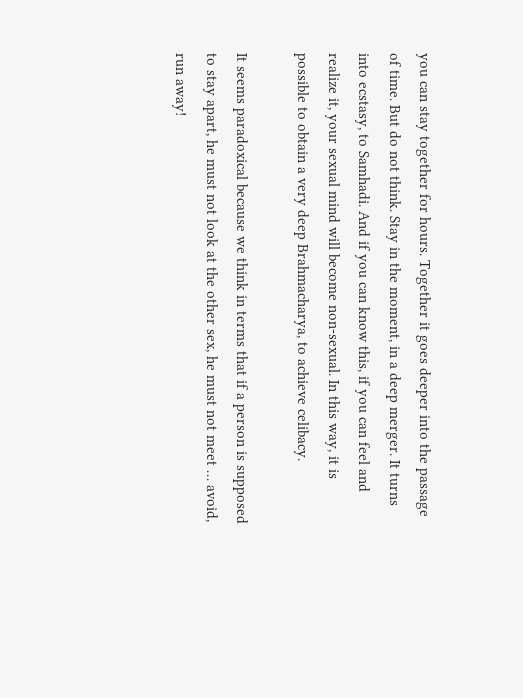you can stay together for hours. Together it goes deeper into the passage of time. But do not think. Stay in the moment, in a deep merger. It turns into ecstasy, to Samhadi. And if you can know this, if you can feel and realize it, your sexual mind will become non-sexual. In this way, it is possible to obtain a very deep Brahmacharya, to achieve celibacy.

It seems paradoxical because we think in terms that if a person is supposed to stay apart, he must not look at the other sex, he must not meet … avoid, run away!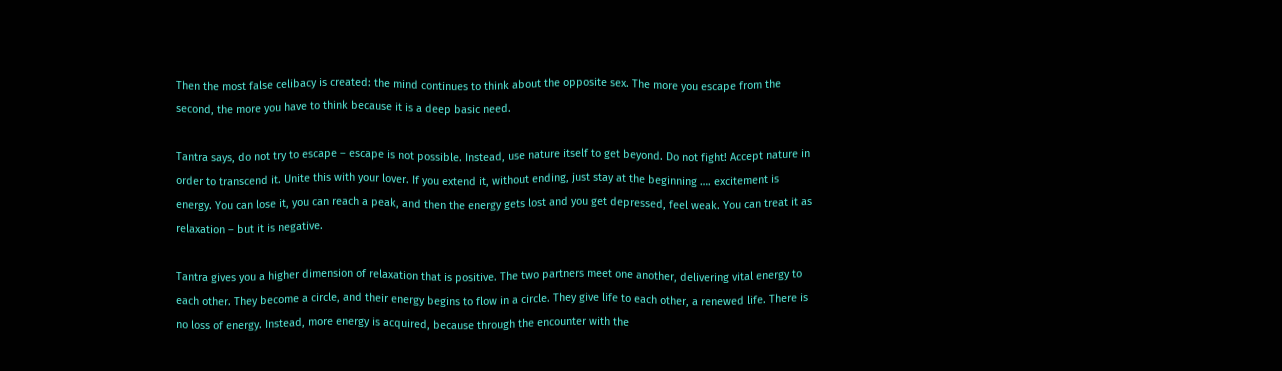Then the most false celibacy is created: the mind continues to think about the opposite sex. The more you escape from the second, the more you have to think because it is a deep basic need.

Tantra says, do not try to escape – escape is not possible. Instead, use nature itself to get beyond. Do not fight! Accept nature in order to transcend it. Unite this with your lover. If you extend it, without ending, just stay at the beginning …. excitement is energy. You can lose it, you can reach a peak, and then the energy gets lost and you get depressed, feel weak. You can treat it as relaxation – but it is negative.

Tantra gives you a higher dimension of relaxation that is positive. The two partners meet one another, delivering vital energy to each other. They become a circle, and their energy begins to flow in a circle. They give life to each other, a renewed life. There is no loss of energy. Instead, more energy is acquired, because through the encounter with the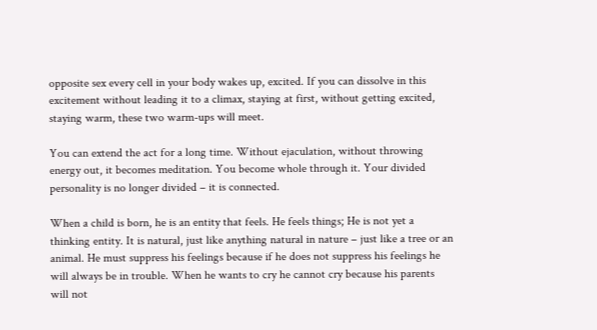opposite sex every cell in your body wakes up, excited. If you can dissolve in this excitement without leading it to a climax, staying at first, without getting excited, staying warm, these two warm-ups will meet.

You can extend the act for a long time. Without ejaculation, without throwing energy out, it becomes meditation. You become whole through it. Your divided personality is no longer divided – it is connected.

When a child is born, he is an entity that feels. He feels things; He is not yet a thinking entity. It is natural, just like anything natural in nature – just like a tree or an animal. He must suppress his feelings because if he does not suppress his feelings he will always be in trouble. When he wants to cry he cannot cry because his parents will not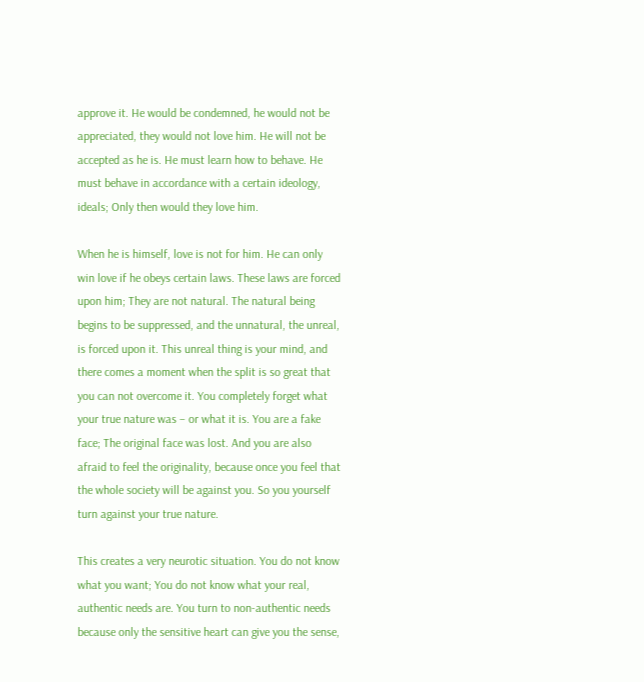approve it. He would be condemned, he would not be appreciated, they would not love him. He will not be accepted as he is. He must learn how to behave. He must behave in accordance with a certain ideology, ideals; Only then would they love him.

When he is himself, love is not for him. He can only win love if he obeys certain laws. These laws are forced upon him; They are not natural. The natural being begins to be suppressed, and the unnatural, the unreal, is forced upon it. This unreal thing is your mind, and there comes a moment when the split is so great that you can not overcome it. You completely forget what your true nature was – or what it is. You are a fake face; The original face was lost. And you are also afraid to feel the originality, because once you feel that the whole society will be against you. So you yourself turn against your true nature.

This creates a very neurotic situation. You do not know what you want; You do not know what your real, authentic needs are. You turn to non-authentic needs because only the sensitive heart can give you the sense,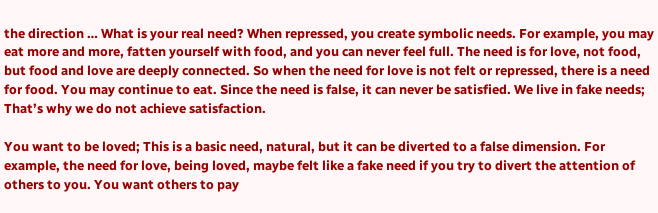the direction … What is your real need? When repressed, you create symbolic needs. For example, you may eat more and more, fatten yourself with food, and you can never feel full. The need is for love, not food, but food and love are deeply connected. So when the need for love is not felt or repressed, there is a need for food. You may continue to eat. Since the need is false, it can never be satisfied. We live in fake needs; That’s why we do not achieve satisfaction.

You want to be loved; This is a basic need, natural, but it can be diverted to a false dimension. For example, the need for love, being loved, maybe felt like a fake need if you try to divert the attention of others to you. You want others to pay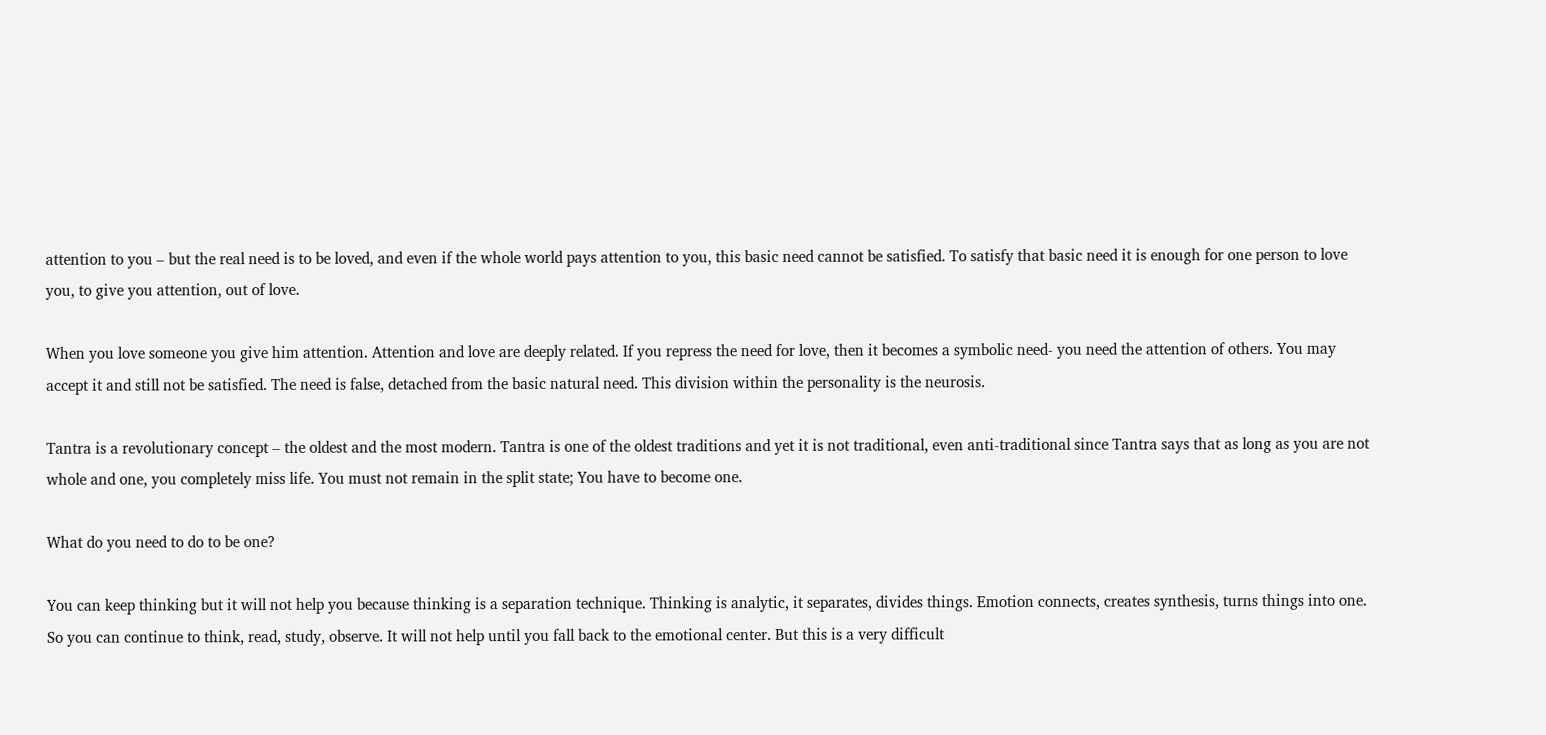attention to you – but the real need is to be loved, and even if the whole world pays attention to you, this basic need cannot be satisfied. To satisfy that basic need it is enough for one person to love you, to give you attention, out of love.

When you love someone you give him attention. Attention and love are deeply related. If you repress the need for love, then it becomes a symbolic need- you need the attention of others. You may accept it and still not be satisfied. The need is false, detached from the basic natural need. This division within the personality is the neurosis.

Tantra is a revolutionary concept – the oldest and the most modern. Tantra is one of the oldest traditions and yet it is not traditional, even anti-traditional since Tantra says that as long as you are not whole and one, you completely miss life. You must not remain in the split state; You have to become one.

What do you need to do to be one?

You can keep thinking but it will not help you because thinking is a separation technique. Thinking is analytic, it separates, divides things. Emotion connects, creates synthesis, turns things into one. So you can continue to think, read, study, observe. It will not help until you fall back to the emotional center. But this is a very difficult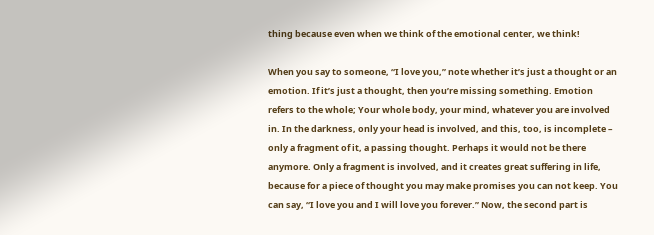thing because even when we think of the emotional center, we think!

When you say to someone, “I love you,” note whether it’s just a thought or an emotion. If it’s just a thought, then you’re missing something. Emotion refers to the whole; Your whole body, your mind, whatever you are involved in. In the darkness, only your head is involved, and this, too, is incomplete – only a fragment of it, a passing thought. Perhaps it would not be there anymore. Only a fragment is involved, and it creates great suffering in life, because for a piece of thought you may make promises you can not keep. You can say, “I love you and I will love you forever.” Now, the second part is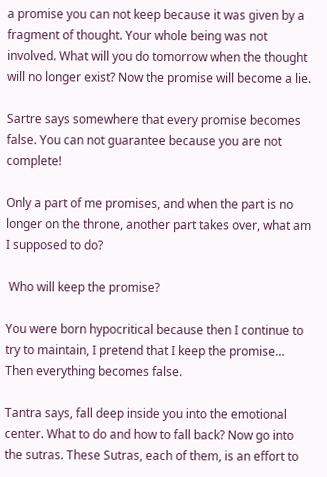a promise you can not keep because it was given by a fragment of thought. Your whole being was not involved. What will you do tomorrow when the thought will no longer exist? Now the promise will become a lie.

Sartre says somewhere that every promise becomes false. You can not guarantee because you are not complete!

Only a part of me promises, and when the part is no longer on the throne, another part takes over, what am I supposed to do?

 Who will keep the promise?

You were born hypocritical because then I continue to try to maintain, I pretend that I keep the promise… Then everything becomes false.

Tantra says, fall deep inside you into the emotional center. What to do and how to fall back? Now go into the sutras. These Sutras, each of them, is an effort to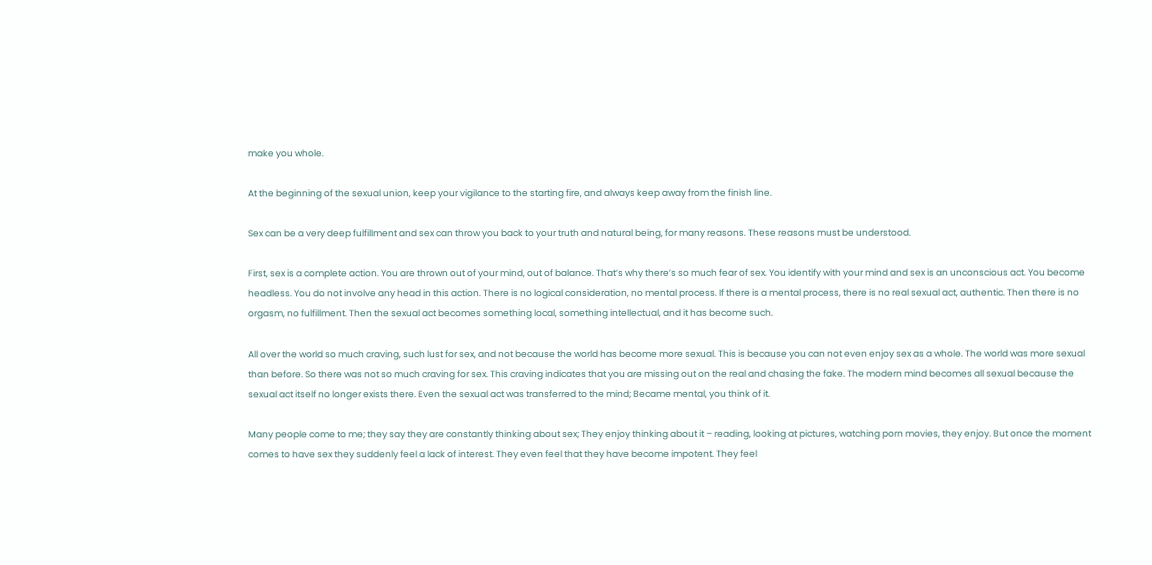make you whole.

At the beginning of the sexual union, keep your vigilance to the starting fire, and always keep away from the finish line.

Sex can be a very deep fulfillment and sex can throw you back to your truth and natural being, for many reasons. These reasons must be understood.

First, sex is a complete action. You are thrown out of your mind, out of balance. That’s why there’s so much fear of sex. You identify with your mind and sex is an unconscious act. You become headless. You do not involve any head in this action. There is no logical consideration, no mental process. If there is a mental process, there is no real sexual act, authentic. Then there is no orgasm, no fulfillment. Then the sexual act becomes something local, something intellectual, and it has become such.

All over the world so much craving, such lust for sex, and not because the world has become more sexual. This is because you can not even enjoy sex as a whole. The world was more sexual than before. So there was not so much craving for sex. This craving indicates that you are missing out on the real and chasing the fake. The modern mind becomes all sexual because the sexual act itself no longer exists there. Even the sexual act was transferred to the mind; Became mental, you think of it.

Many people come to me; they say they are constantly thinking about sex; They enjoy thinking about it – reading, looking at pictures, watching porn movies, they enjoy. But once the moment comes to have sex they suddenly feel a lack of interest. They even feel that they have become impotent. They feel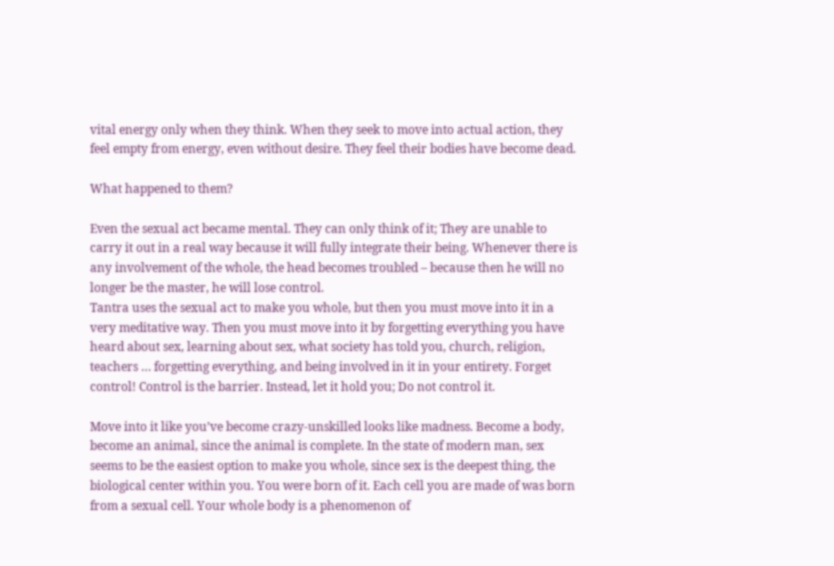vital energy only when they think. When they seek to move into actual action, they feel empty from energy, even without desire. They feel their bodies have become dead.

What happened to them?

Even the sexual act became mental. They can only think of it; They are unable to carry it out in a real way because it will fully integrate their being. Whenever there is any involvement of the whole, the head becomes troubled – because then he will no longer be the master, he will lose control.
Tantra uses the sexual act to make you whole, but then you must move into it in a very meditative way. Then you must move into it by forgetting everything you have heard about sex, learning about sex, what society has told you, church, religion, teachers … forgetting everything, and being involved in it in your entirety. Forget control! Control is the barrier. Instead, let it hold you; Do not control it.

Move into it like you’ve become crazy-unskilled looks like madness. Become a body, become an animal, since the animal is complete. In the state of modern man, sex seems to be the easiest option to make you whole, since sex is the deepest thing, the biological center within you. You were born of it. Each cell you are made of was born from a sexual cell. Your whole body is a phenomenon of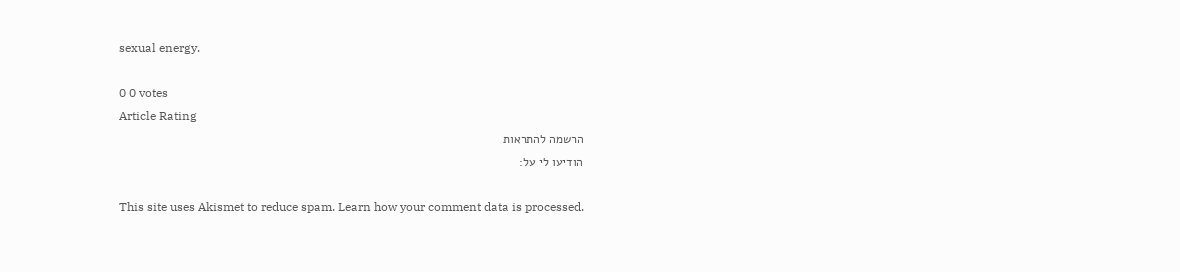sexual energy.

0 0 votes
Article Rating
הרשמה להתראות
הודיעו לי על:

This site uses Akismet to reduce spam. Learn how your comment data is processed.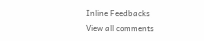Inline Feedbacks
View all comments